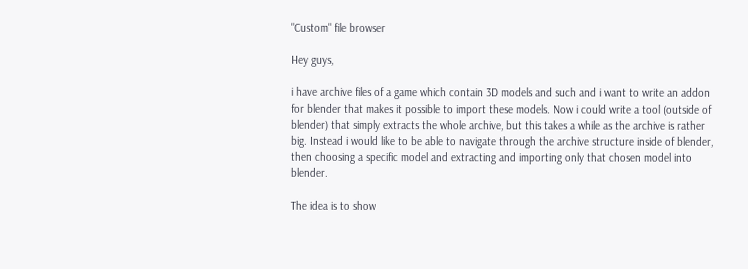"Custom" file browser

Hey guys,

i have archive files of a game which contain 3D models and such and i want to write an addon for blender that makes it possible to import these models. Now i could write a tool (outside of blender) that simply extracts the whole archive, but this takes a while as the archive is rather big. Instead i would like to be able to navigate through the archive structure inside of blender, then choosing a specific model and extracting and importing only that chosen model into blender.

The idea is to show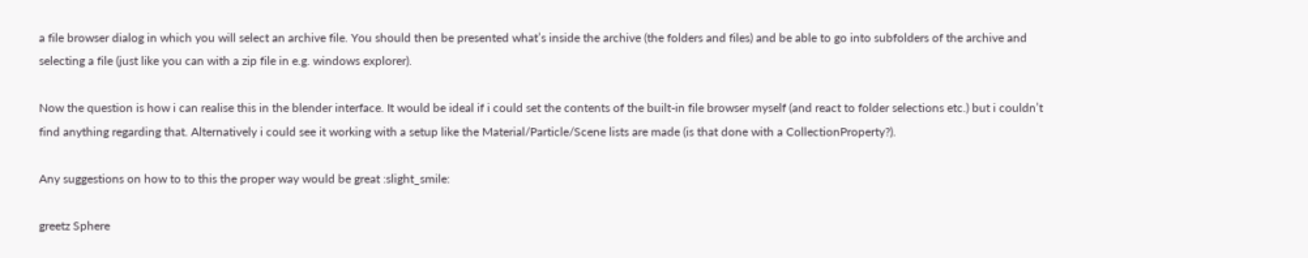a file browser dialog in which you will select an archive file. You should then be presented what’s inside the archive (the folders and files) and be able to go into subfolders of the archive and selecting a file (just like you can with a zip file in e.g. windows explorer).

Now the question is how i can realise this in the blender interface. It would be ideal if i could set the contents of the built-in file browser myself (and react to folder selections etc.) but i couldn’t find anything regarding that. Alternatively i could see it working with a setup like the Material/Particle/Scene lists are made (is that done with a CollectionProperty?).

Any suggestions on how to to this the proper way would be great :slight_smile:

greetz Sphere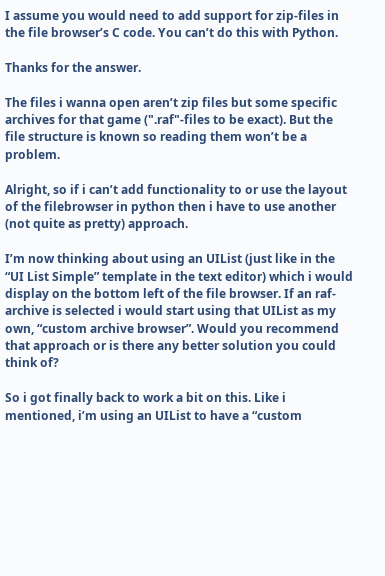I assume you would need to add support for zip-files in the file browser’s C code. You can’t do this with Python.

Thanks for the answer.

The files i wanna open aren’t zip files but some specific archives for that game (".raf"-files to be exact). But the file structure is known so reading them won’t be a problem.

Alright, so if i can’t add functionality to or use the layout of the filebrowser in python then i have to use another (not quite as pretty) approach.

I’m now thinking about using an UIList (just like in the “UI List Simple” template in the text editor) which i would display on the bottom left of the file browser. If an raf-archive is selected i would start using that UIList as my own, “custom archive browser”. Would you recommend that approach or is there any better solution you could think of?

So i got finally back to work a bit on this. Like i mentioned, i’m using an UIList to have a “custom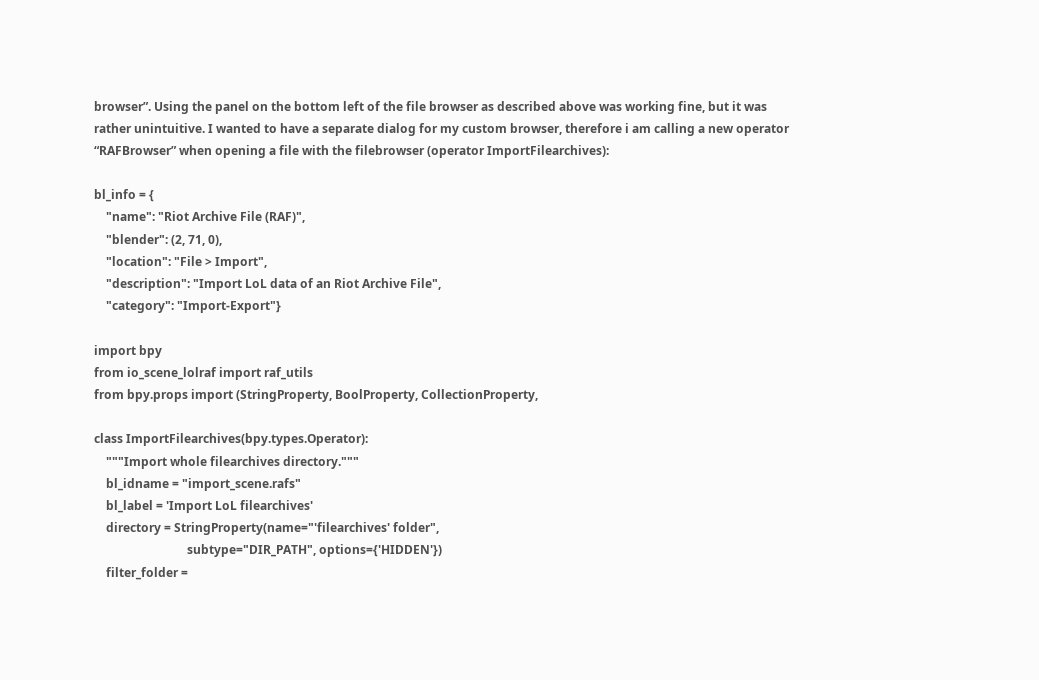browser”. Using the panel on the bottom left of the file browser as described above was working fine, but it was rather unintuitive. I wanted to have a separate dialog for my custom browser, therefore i am calling a new operator “RAFBrowser” when opening a file with the filebrowser (operator ImportFilearchives):

bl_info = {
    "name": "Riot Archive File (RAF)",
    "blender": (2, 71, 0),
    "location": "File > Import",
    "description": "Import LoL data of an Riot Archive File",
    "category": "Import-Export"}

import bpy
from io_scene_lolraf import raf_utils
from bpy.props import (StringProperty, BoolProperty, CollectionProperty,

class ImportFilearchives(bpy.types.Operator):
    """Import whole filearchives directory."""
    bl_idname = "import_scene.rafs"
    bl_label = 'Import LoL filearchives'
    directory = StringProperty(name="'filearchives' folder",
                               subtype="DIR_PATH", options={'HIDDEN'})
    filter_folder =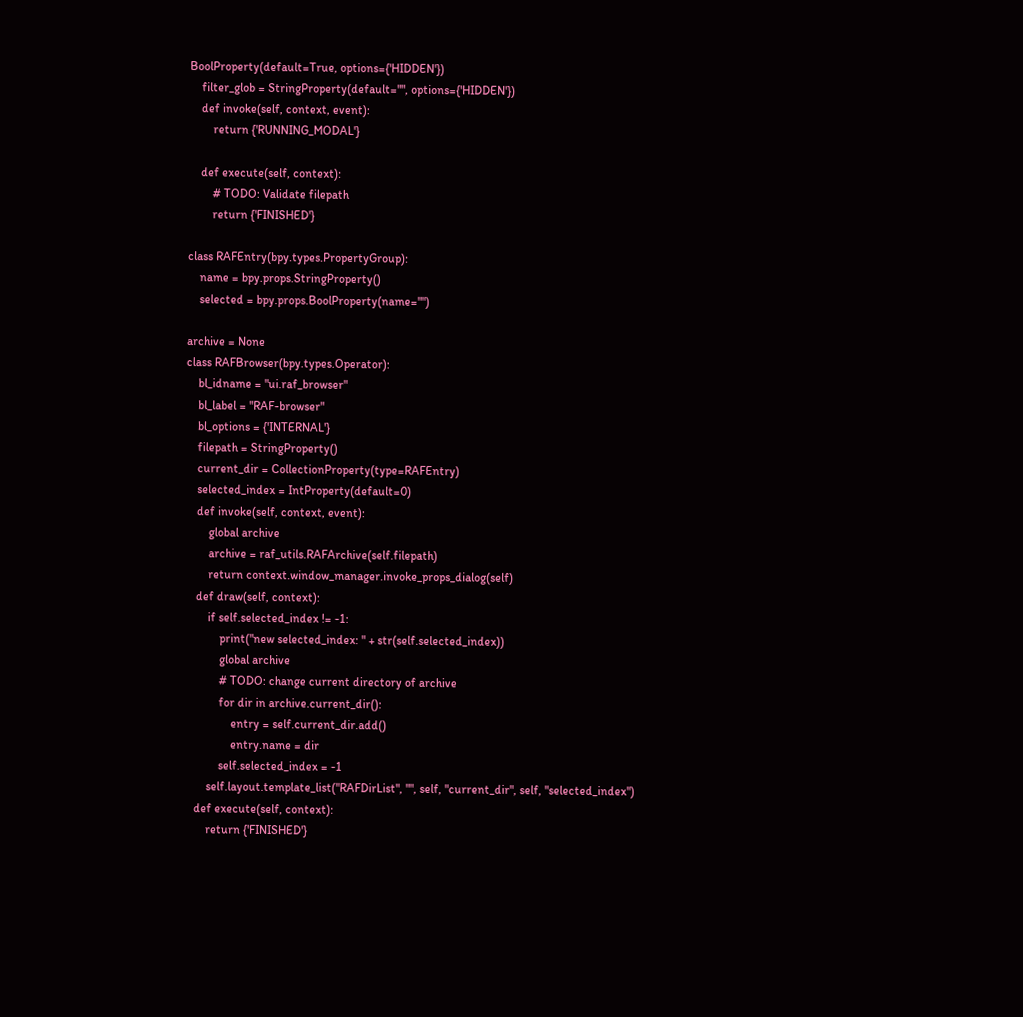BoolProperty(default=True, options={'HIDDEN'})
    filter_glob = StringProperty(default="", options={'HIDDEN'})
    def invoke(self, context, event):
        return {'RUNNING_MODAL'}

    def execute(self, context):
        # TODO: Validate filepath
        return {'FINISHED'}

class RAFEntry(bpy.types.PropertyGroup):
    name = bpy.props.StringProperty()
    selected = bpy.props.BoolProperty(name="")

archive = None
class RAFBrowser(bpy.types.Operator):
    bl_idname = "ui.raf_browser"
    bl_label = "RAF-browser"
    bl_options = {'INTERNAL'}
    filepath = StringProperty()
    current_dir = CollectionProperty(type=RAFEntry)
    selected_index = IntProperty(default=0)
    def invoke(self, context, event):
        global archive
        archive = raf_utils.RAFArchive(self.filepath)
        return context.window_manager.invoke_props_dialog(self)
    def draw(self, context):
        if self.selected_index != -1:
            print("new selected_index: " + str(self.selected_index))
            global archive
            # TODO: change current directory of archive
            for dir in archive.current_dir():
                entry = self.current_dir.add()
                entry.name = dir
            self.selected_index = -1
        self.layout.template_list("RAFDirList", "", self, "current_dir", self, "selected_index")
    def execute(self, context):
        return {'FINISHED'}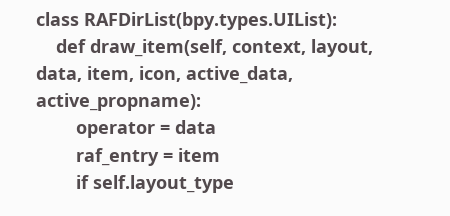class RAFDirList(bpy.types.UIList):
    def draw_item(self, context, layout, data, item, icon, active_data, active_propname):
        operator = data
        raf_entry = item
        if self.layout_type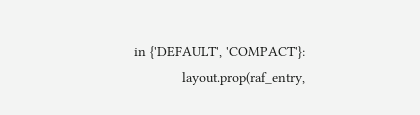in {'DEFAULT', 'COMPACT'}:
            layout.prop(raf_entry,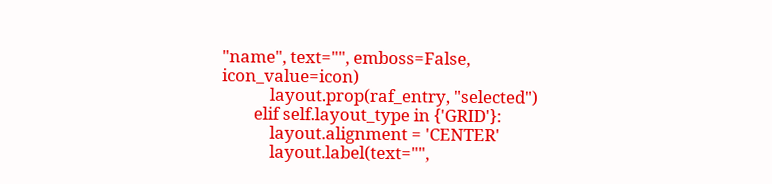"name", text="", emboss=False, icon_value=icon)
            layout.prop(raf_entry, "selected")
        elif self.layout_type in {'GRID'}:
            layout.alignment = 'CENTER'
            layout.label(text="",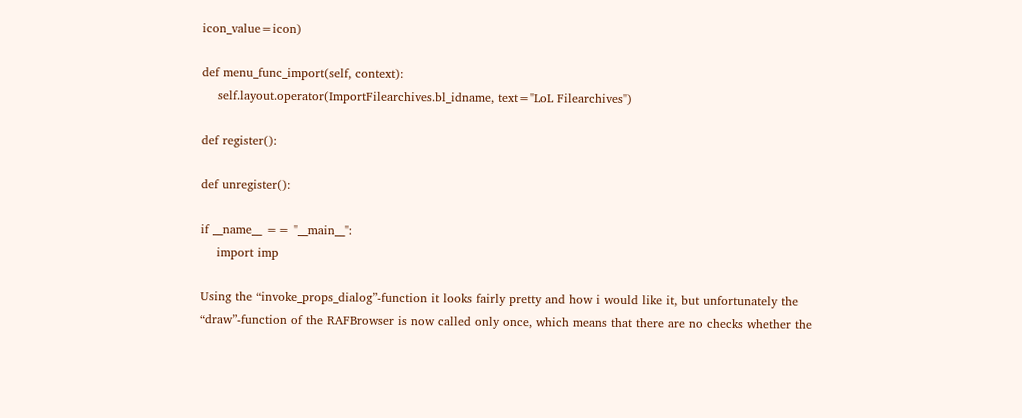icon_value=icon)

def menu_func_import(self, context):
    self.layout.operator(ImportFilearchives.bl_idname, text="LoL Filearchives")

def register():

def unregister():

if __name__ == "__main__":
    import imp

Using the “invoke_props_dialog”-function it looks fairly pretty and how i would like it, but unfortunately the “draw”-function of the RAFBrowser is now called only once, which means that there are no checks whether the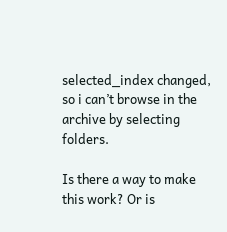selected_index changed, so i can’t browse in the archive by selecting folders.

Is there a way to make this work? Or is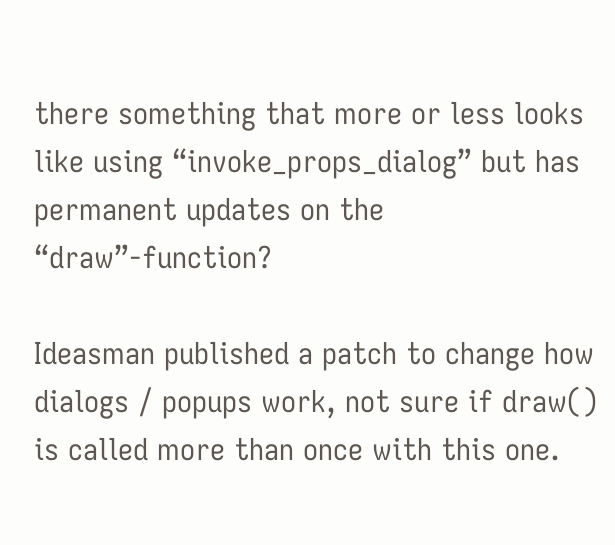there something that more or less looks like using “invoke_props_dialog” but has permanent updates on the “draw”-function?

Ideasman published a patch to change how dialogs / popups work, not sure if draw() is called more than once with this one.